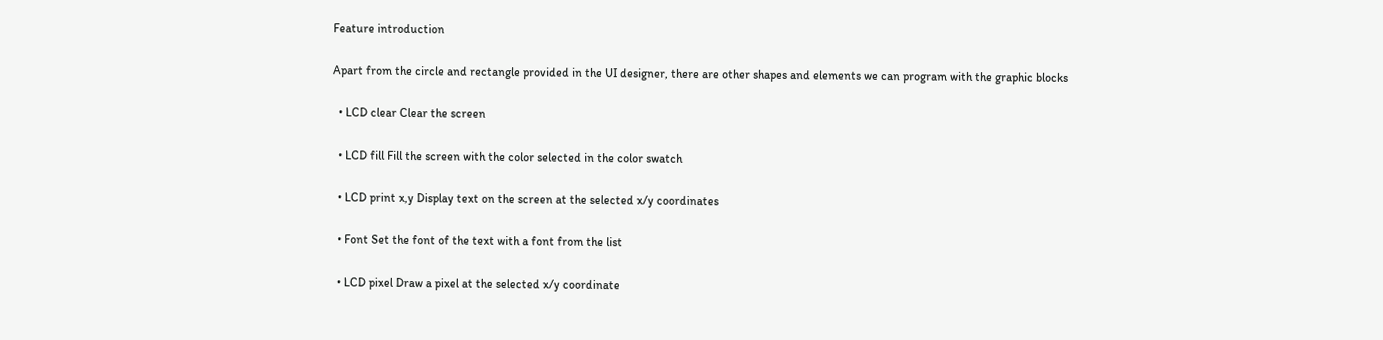Feature introduction

Apart from the circle and rectangle provided in the UI designer, there are other shapes and elements we can program with the graphic blocks

  • LCD clear Clear the screen

  • LCD fill Fill the screen with the color selected in the color swatch

  • LCD print x,y Display text on the screen at the selected x/y coordinates

  • Font Set the font of the text with a font from the list

  • LCD pixel Draw a pixel at the selected x/y coordinate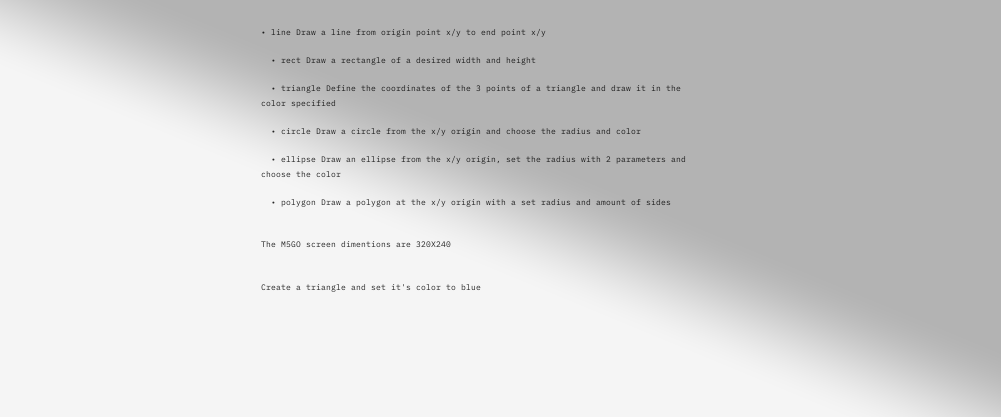• line Draw a line from origin point x/y to end point x/y

  • rect Draw a rectangle of a desired width and height

  • triangle Define the coordinates of the 3 points of a triangle and draw it in the color specified

  • circle Draw a circle from the x/y origin and choose the radius and color

  • ellipse Draw an ellipse from the x/y origin, set the radius with 2 parameters and choose the color

  • polygon Draw a polygon at the x/y origin with a set radius and amount of sides


The M5GO screen dimentions are 320X240


Create a triangle and set it's color to blue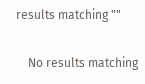results matching ""

    No results matching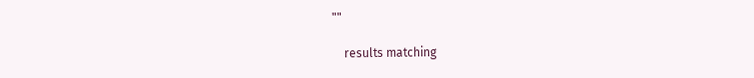""

    results matching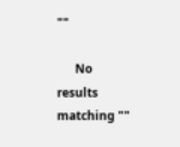""

      No results matching ""